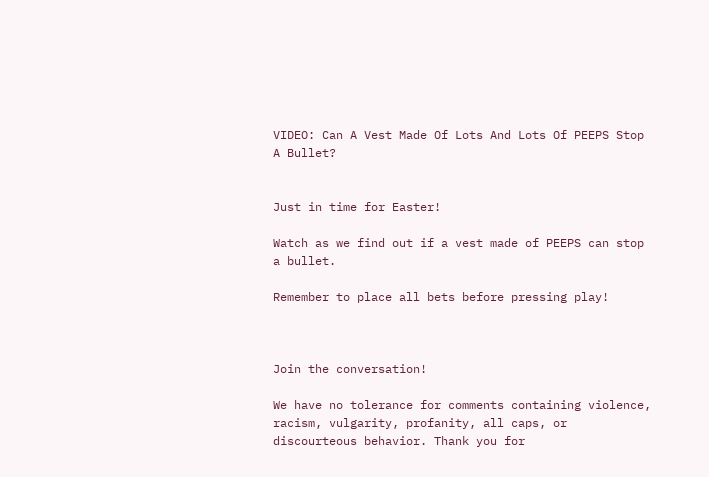VIDEO: Can A Vest Made Of Lots And Lots Of PEEPS Stop A Bullet?


Just in time for Easter!

Watch as we find out if a vest made of PEEPS can stop a bullet.

Remember to place all bets before pressing play!



Join the conversation!

We have no tolerance for comments containing violence, racism, vulgarity, profanity, all caps, or discourteous behavior. Thank you for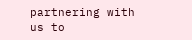partnering with us to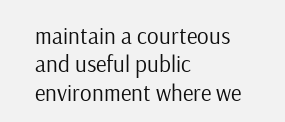maintain a courteous and useful public environment where we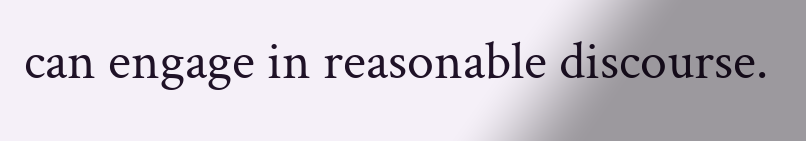can engage in reasonable discourse.